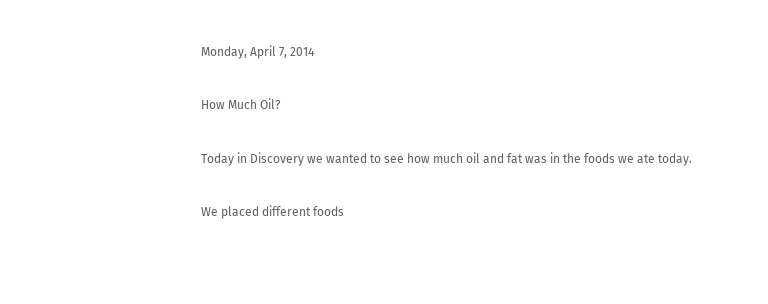Monday, April 7, 2014

How Much Oil?

Today in Discovery we wanted to see how much oil and fat was in the foods we ate today.

We placed different foods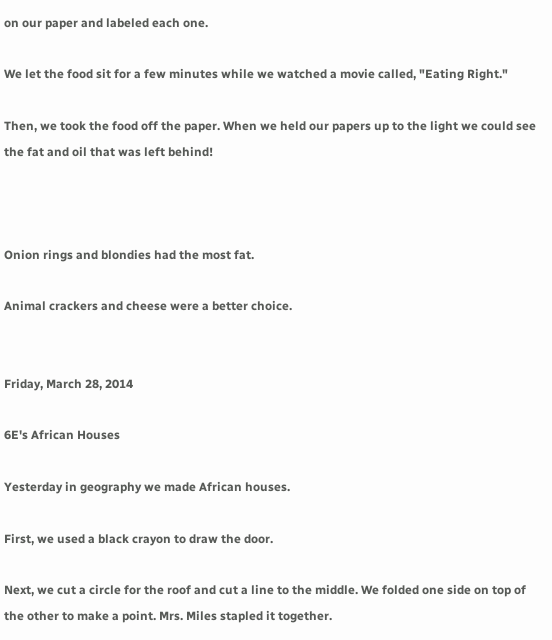on our paper and labeled each one.

We let the food sit for a few minutes while we watched a movie called, "Eating Right."

Then, we took the food off the paper. When we held our papers up to the light we could see the fat and oil that was left behind!



Onion rings and blondies had the most fat.

Animal crackers and cheese were a better choice.


Friday, March 28, 2014

6E's African Houses

Yesterday in geography we made African houses.

First, we used a black crayon to draw the door.

Next, we cut a circle for the roof and cut a line to the middle. We folded one side on top of the other to make a point. Mrs. Miles stapled it together.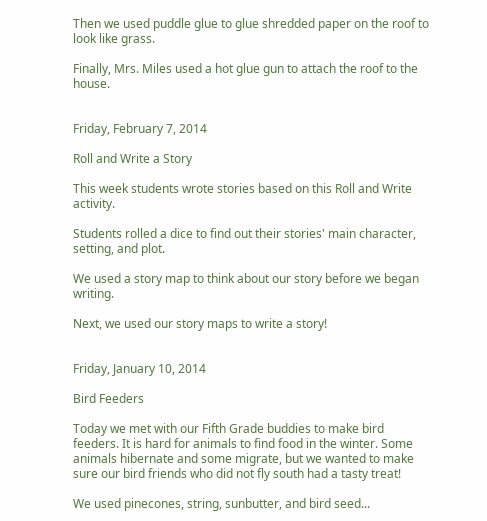Then we used puddle glue to glue shredded paper on the roof to look like grass.

Finally, Mrs. Miles used a hot glue gun to attach the roof to the house.


Friday, February 7, 2014

Roll and Write a Story

This week students wrote stories based on this Roll and Write activity.

Students rolled a dice to find out their stories' main character, setting, and plot.

We used a story map to think about our story before we began writing.

Next, we used our story maps to write a story!


Friday, January 10, 2014

Bird Feeders

Today we met with our Fifth Grade buddies to make bird feeders. It is hard for animals to find food in the winter. Some animals hibernate and some migrate, but we wanted to make sure our bird friends who did not fly south had a tasty treat!

We used pinecones, string, sunbutter, and bird seed...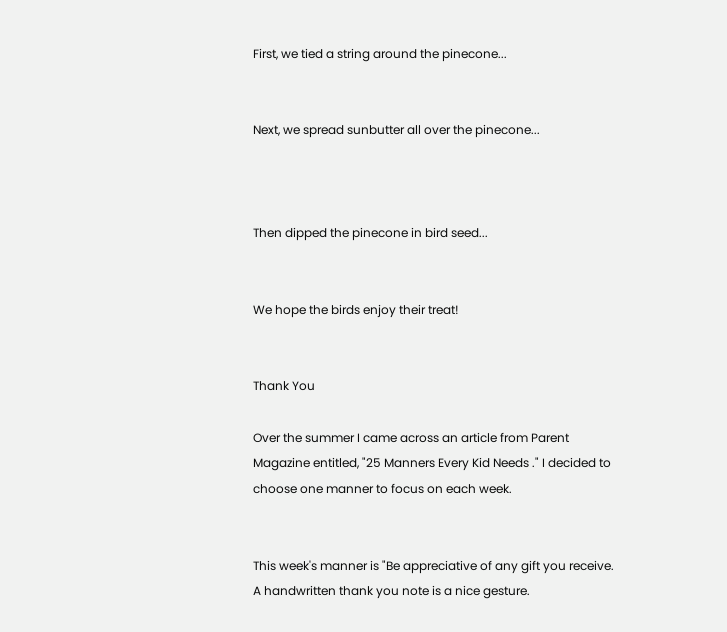First, we tied a string around the pinecone...


Next, we spread sunbutter all over the pinecone...



Then dipped the pinecone in bird seed...


We hope the birds enjoy their treat!


Thank You

Over the summer I came across an article from Parent Magazine entitled, "25 Manners Every Kid Needs ." I decided to choose one manner to focus on each week.


This week's manner is "Be appreciative of any gift you receive. A handwritten thank you note is a nice gesture.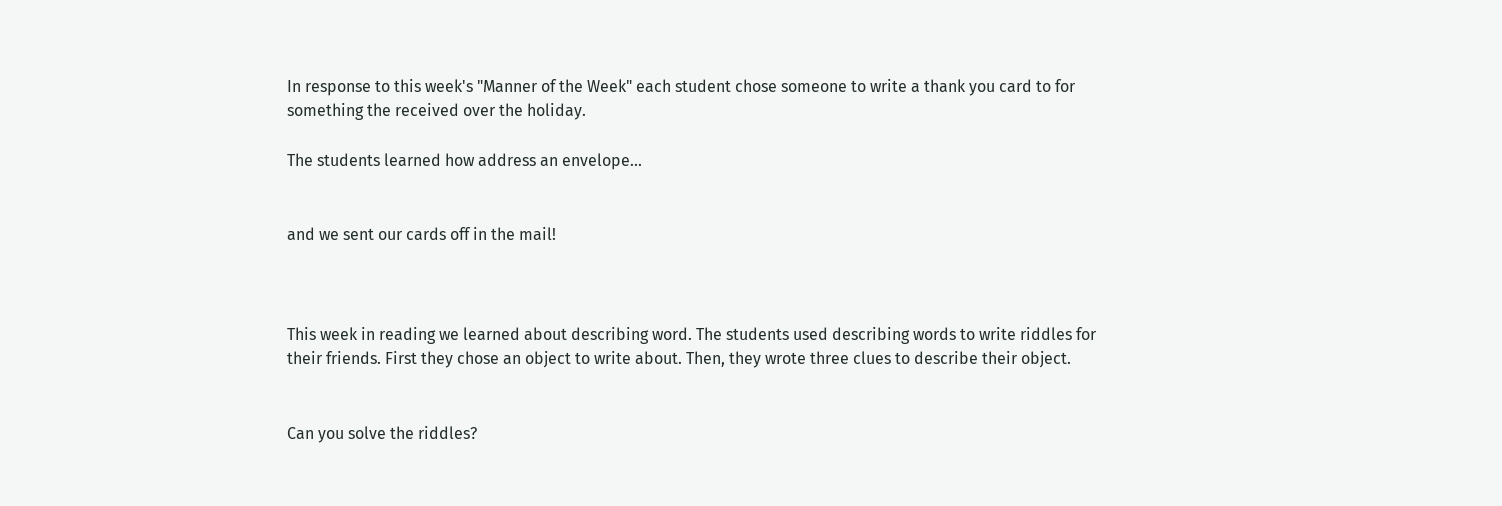In response to this week's "Manner of the Week" each student chose someone to write a thank you card to for something the received over the holiday.

The students learned how address an envelope...


and we sent our cards off in the mail!



This week in reading we learned about describing word. The students used describing words to write riddles for their friends. First they chose an object to write about. Then, they wrote three clues to describe their object.


Can you solve the riddles?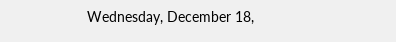Wednesday, December 18,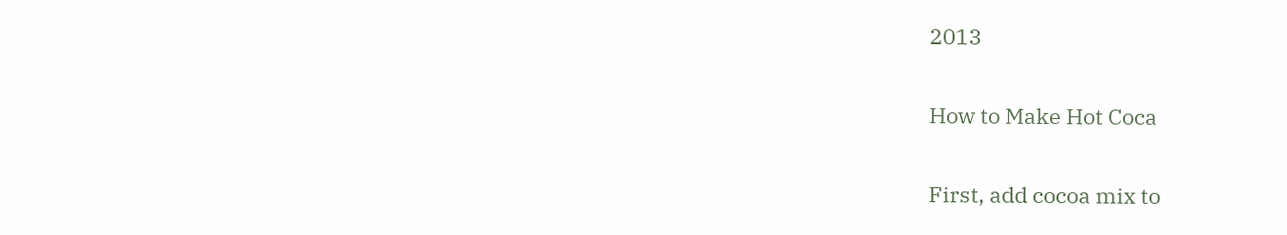2013

How to Make Hot Coca

First, add cocoa mix to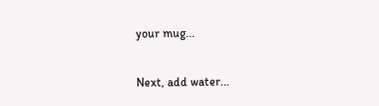your mug...

Next, add water...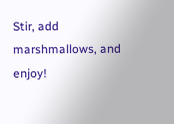Stir, add marshmallows, and enjoy!